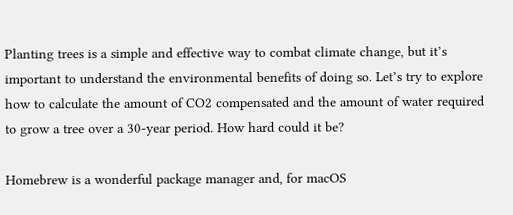Planting trees is a simple and effective way to combat climate change, but it’s important to understand the environmental benefits of doing so. Let’s try to explore how to calculate the amount of CO2 compensated and the amount of water required to grow a tree over a 30-year period. How hard could it be?

Homebrew is a wonderful package manager and, for macOS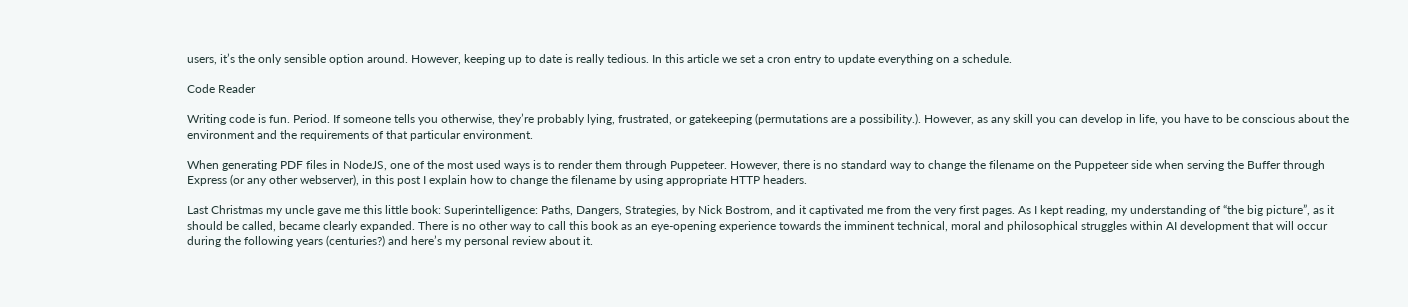users, it’s the only sensible option around. However, keeping up to date is really tedious. In this article we set a cron entry to update everything on a schedule.

Code Reader

Writing code is fun. Period. If someone tells you otherwise, they’re probably lying, frustrated, or gatekeeping (permutations are a possibility.). However, as any skill you can develop in life, you have to be conscious about the environment and the requirements of that particular environment.

When generating PDF files in NodeJS, one of the most used ways is to render them through Puppeteer. However, there is no standard way to change the filename on the Puppeteer side when serving the Buffer through Express (or any other webserver), in this post I explain how to change the filename by using appropriate HTTP headers.

Last Christmas my uncle gave me this little book: Superintelligence: Paths, Dangers, Strategies, by Nick Bostrom, and it captivated me from the very first pages. As I kept reading, my understanding of “the big picture”, as it should be called, became clearly expanded. There is no other way to call this book as an eye-opening experience towards the imminent technical, moral and philosophical struggles within AI development that will occur during the following years (centuries?) and here’s my personal review about it.